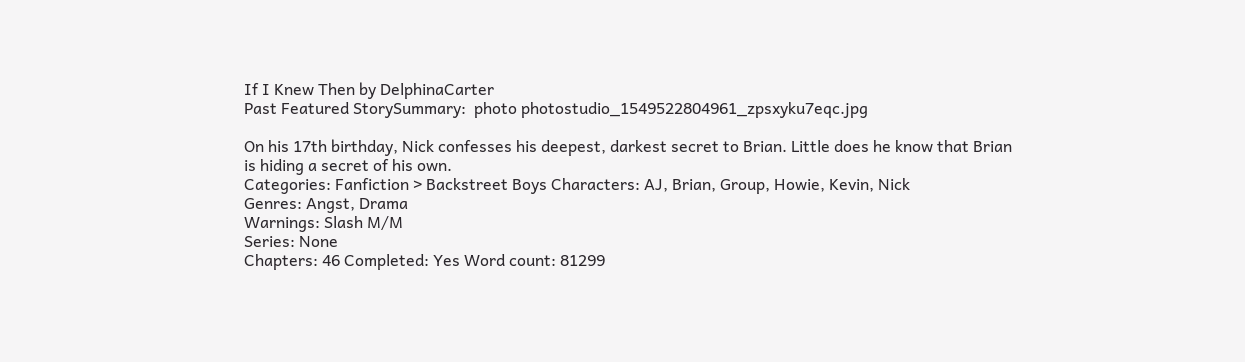If I Knew Then by DelphinaCarter
Past Featured StorySummary:  photo photostudio_1549522804961_zpsxyku7eqc.jpg

On his 17th birthday, Nick confesses his deepest, darkest secret to Brian. Little does he know that Brian is hiding a secret of his own.
Categories: Fanfiction > Backstreet Boys Characters: AJ, Brian, Group, Howie, Kevin, Nick
Genres: Angst, Drama
Warnings: Slash M/M
Series: None
Chapters: 46 Completed: Yes Word count: 81299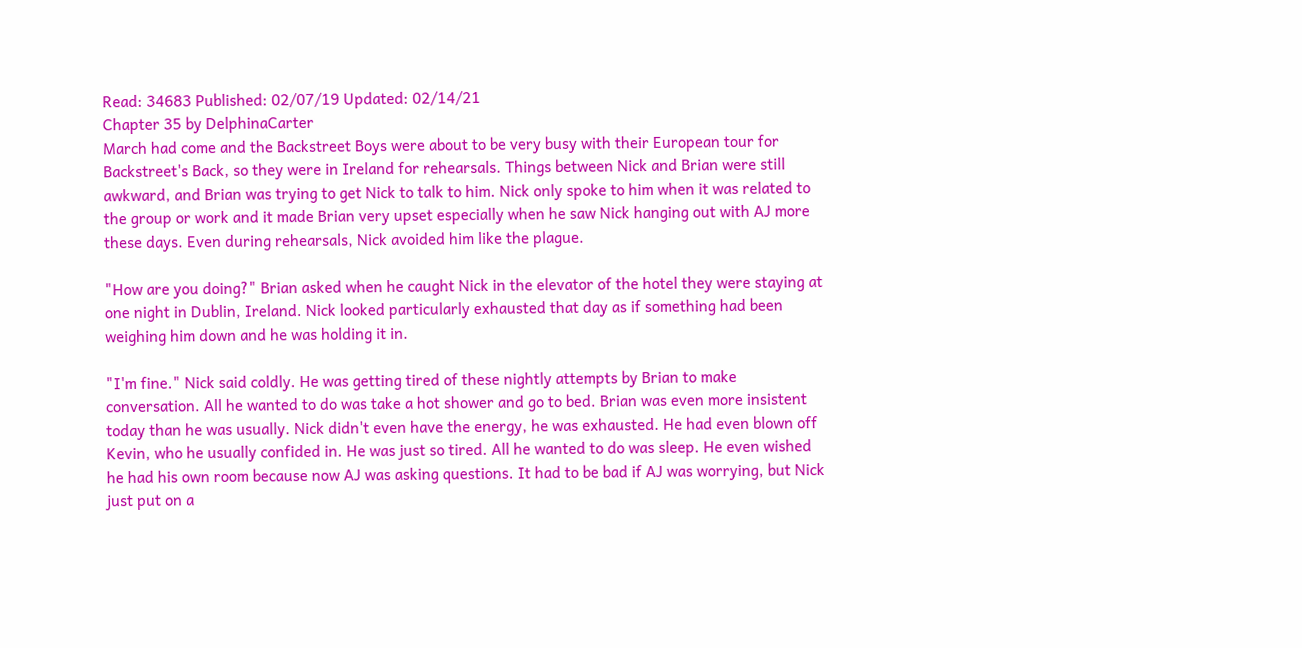Read: 34683 Published: 02/07/19 Updated: 02/14/21
Chapter 35 by DelphinaCarter
March had come and the Backstreet Boys were about to be very busy with their European tour for Backstreet's Back, so they were in Ireland for rehearsals. Things between Nick and Brian were still awkward, and Brian was trying to get Nick to talk to him. Nick only spoke to him when it was related to the group or work and it made Brian very upset especially when he saw Nick hanging out with AJ more these days. Even during rehearsals, Nick avoided him like the plague.

"How are you doing?" Brian asked when he caught Nick in the elevator of the hotel they were staying at one night in Dublin, Ireland. Nick looked particularly exhausted that day as if something had been weighing him down and he was holding it in.

"I'm fine." Nick said coldly. He was getting tired of these nightly attempts by Brian to make conversation. All he wanted to do was take a hot shower and go to bed. Brian was even more insistent today than he was usually. Nick didn't even have the energy, he was exhausted. He had even blown off Kevin, who he usually confided in. He was just so tired. All he wanted to do was sleep. He even wished he had his own room because now AJ was asking questions. It had to be bad if AJ was worrying, but Nick just put on a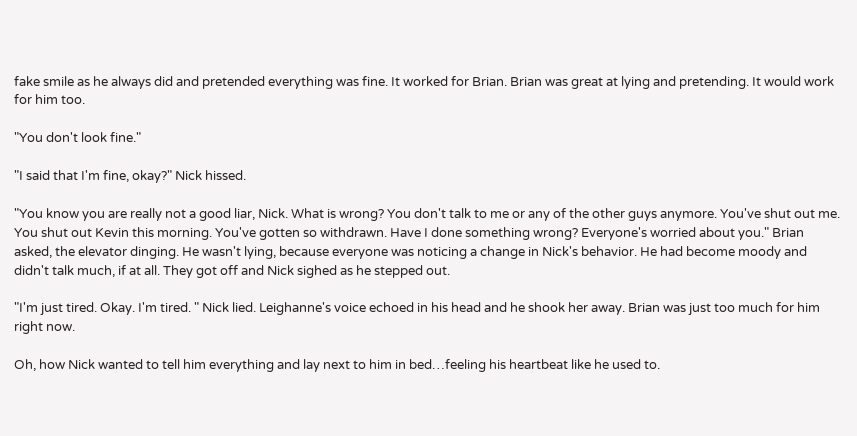fake smile as he always did and pretended everything was fine. It worked for Brian. Brian was great at lying and pretending. It would work for him too.

"You don't look fine."

"I said that I'm fine, okay?" Nick hissed.

"You know you are really not a good liar, Nick. What is wrong? You don't talk to me or any of the other guys anymore. You've shut out me. You shut out Kevin this morning. You've gotten so withdrawn. Have I done something wrong? Everyone's worried about you." Brian asked, the elevator dinging. He wasn't lying, because everyone was noticing a change in Nick's behavior. He had become moody and didn't talk much, if at all. They got off and Nick sighed as he stepped out.

"I'm just tired. Okay. I'm tired. " Nick lied. Leighanne's voice echoed in his head and he shook her away. Brian was just too much for him right now.

Oh, how Nick wanted to tell him everything and lay next to him in bed…feeling his heartbeat like he used to.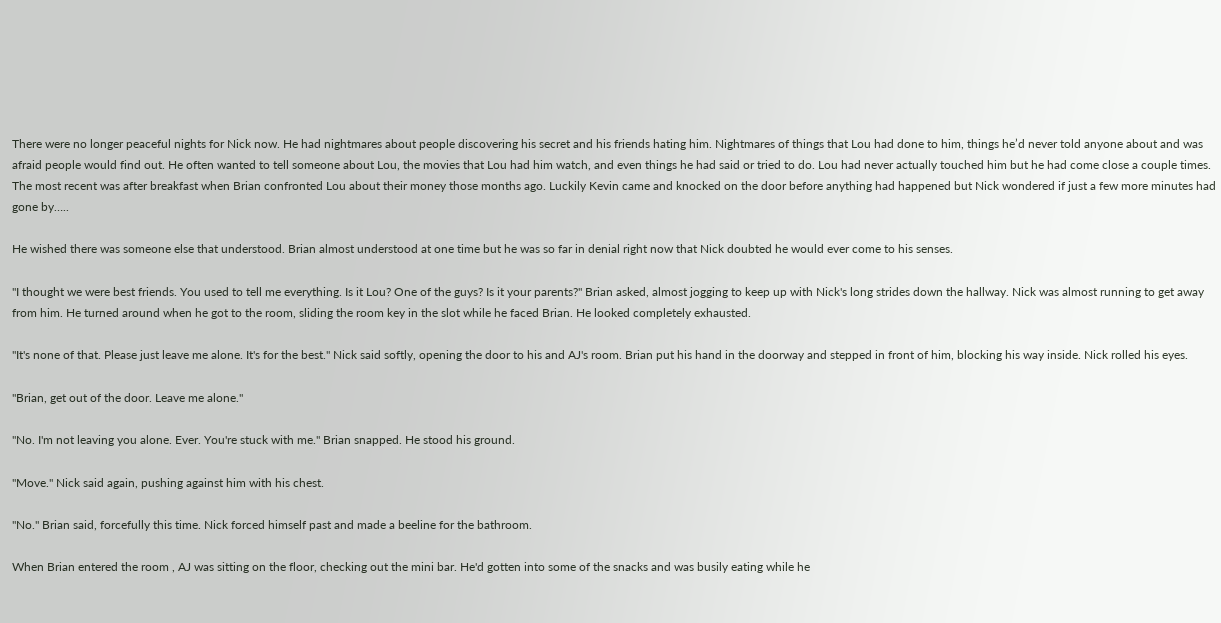There were no longer peaceful nights for Nick now. He had nightmares about people discovering his secret and his friends hating him. Nightmares of things that Lou had done to him, things he’d never told anyone about and was afraid people would find out. He often wanted to tell someone about Lou, the movies that Lou had him watch, and even things he had said or tried to do. Lou had never actually touched him but he had come close a couple times. The most recent was after breakfast when Brian confronted Lou about their money those months ago. Luckily Kevin came and knocked on the door before anything had happened but Nick wondered if just a few more minutes had gone by…..

He wished there was someone else that understood. Brian almost understood at one time but he was so far in denial right now that Nick doubted he would ever come to his senses.

"I thought we were best friends. You used to tell me everything. Is it Lou? One of the guys? Is it your parents?" Brian asked, almost jogging to keep up with Nick's long strides down the hallway. Nick was almost running to get away from him. He turned around when he got to the room, sliding the room key in the slot while he faced Brian. He looked completely exhausted.

"It's none of that. Please just leave me alone. It's for the best." Nick said softly, opening the door to his and AJ's room. Brian put his hand in the doorway and stepped in front of him, blocking his way inside. Nick rolled his eyes.

"Brian, get out of the door. Leave me alone."

"No. I'm not leaving you alone. Ever. You're stuck with me." Brian snapped. He stood his ground.

"Move." Nick said again, pushing against him with his chest.

"No." Brian said, forcefully this time. Nick forced himself past and made a beeline for the bathroom.

When Brian entered the room , AJ was sitting on the floor, checking out the mini bar. He'd gotten into some of the snacks and was busily eating while he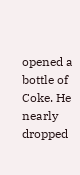opened a bottle of Coke. He nearly dropped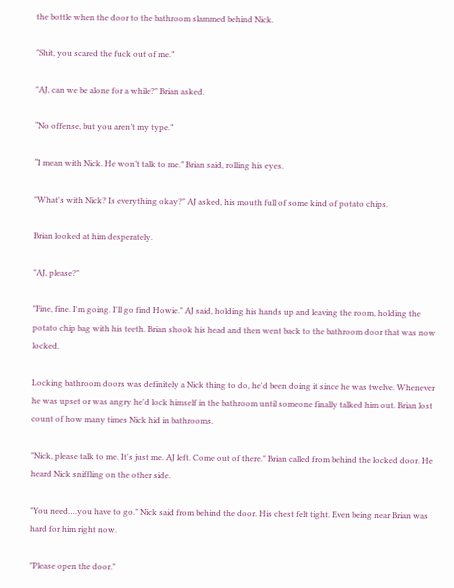the bottle when the door to the bathroom slammed behind Nick.

"Shit, you scared the fuck out of me.”

"AJ, can we be alone for a while?" Brian asked.

“No offense, but you aren’t my type.”

“I mean with Nick. He won’t talk to me.” Brian said, rolling his eyes.

"What's with Nick? Is everything okay?" AJ asked, his mouth full of some kind of potato chips.

Brian looked at him desperately.

"AJ, please?"

"Fine, fine. I'm going. I'll go find Howie." AJ said, holding his hands up and leaving the room, holding the potato chip bag with his teeth. Brian shook his head and then went back to the bathroom door that was now locked.

Locking bathroom doors was definitely a Nick thing to do, he'd been doing it since he was twelve. Whenever he was upset or was angry he'd lock himself in the bathroom until someone finally talked him out. Brian lost count of how many times Nick hid in bathrooms.

"Nick, please talk to me. It's just me. AJ left. Come out of there." Brian called from behind the locked door. He heard Nick sniffling on the other side.

"You need….you have to go." Nick said from behind the door. His chest felt tight. Even being near Brian was hard for him right now.

"Please open the door."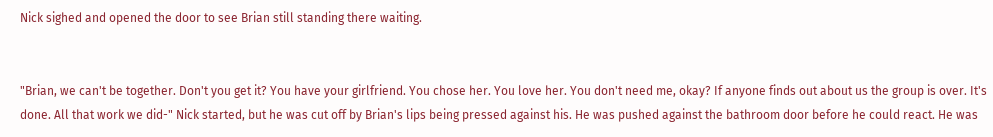Nick sighed and opened the door to see Brian still standing there waiting.


"Brian, we can't be together. Don't you get it? You have your girlfriend. You chose her. You love her. You don't need me, okay? If anyone finds out about us the group is over. It's done. All that work we did-" Nick started, but he was cut off by Brian's lips being pressed against his. He was pushed against the bathroom door before he could react. He was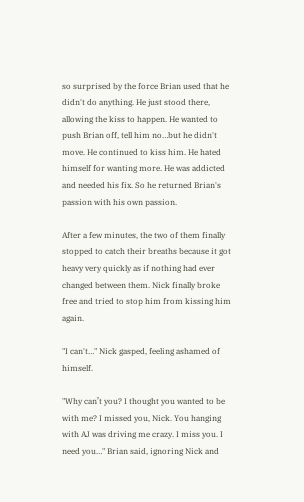so surprised by the force Brian used that he didn't do anything. He just stood there, allowing the kiss to happen. He wanted to push Brian off, tell him no…but he didn't move. He continued to kiss him. He hated himself for wanting more. He was addicted and needed his fix. So he returned Brian's passion with his own passion.

After a few minutes, the two of them finally stopped to catch their breaths because it got heavy very quickly as if nothing had ever changed between them. Nick finally broke free and tried to stop him from kissing him again.

"I can't…" Nick gasped, feeling ashamed of himself.

"Why can’t you? I thought you wanted to be with me? I missed you, Nick. You hanging with AJ was driving me crazy. I miss you. I need you…" Brian said, ignoring Nick and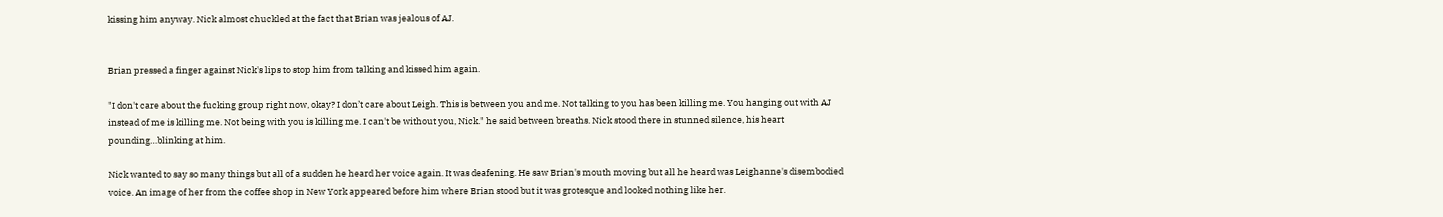kissing him anyway. Nick almost chuckled at the fact that Brian was jealous of AJ.


Brian pressed a finger against Nick's lips to stop him from talking and kissed him again.

"I don't care about the fucking group right now, okay? I don’t care about Leigh. This is between you and me. Not talking to you has been killing me. You hanging out with AJ instead of me is killing me. Not being with you is killing me. I can't be without you, Nick." he said between breaths. Nick stood there in stunned silence, his heart pounding…blinking at him.

Nick wanted to say so many things but all of a sudden he heard her voice again. It was deafening. He saw Brian's mouth moving but all he heard was Leighanne's disembodied voice. An image of her from the coffee shop in New York appeared before him where Brian stood but it was grotesque and looked nothing like her.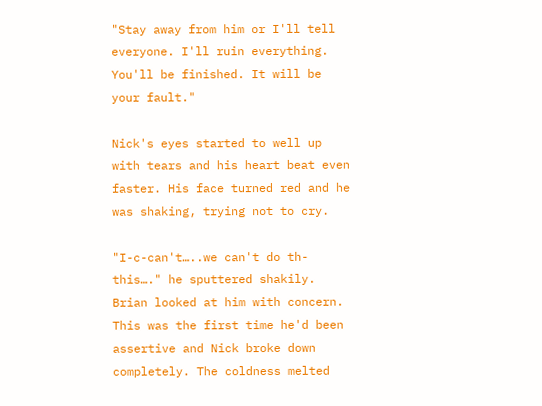"Stay away from him or I'll tell everyone. I'll ruin everything. You'll be finished. It will be your fault."

Nick's eyes started to well up with tears and his heart beat even faster. His face turned red and he was shaking, trying not to cry.

"I-c-can't…..we can't do th-this…." he sputtered shakily. Brian looked at him with concern. This was the first time he'd been assertive and Nick broke down completely. The coldness melted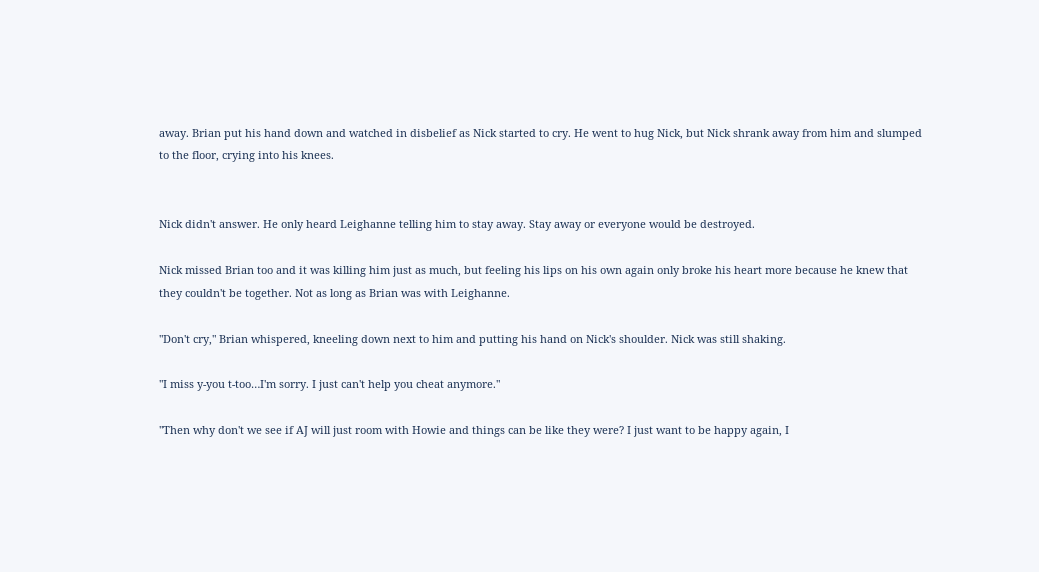away. Brian put his hand down and watched in disbelief as Nick started to cry. He went to hug Nick, but Nick shrank away from him and slumped to the floor, crying into his knees.


Nick didn't answer. He only heard Leighanne telling him to stay away. Stay away or everyone would be destroyed.

Nick missed Brian too and it was killing him just as much, but feeling his lips on his own again only broke his heart more because he knew that they couldn't be together. Not as long as Brian was with Leighanne.

"Don't cry," Brian whispered, kneeling down next to him and putting his hand on Nick's shoulder. Nick was still shaking.

"I miss y-you t-too…I'm sorry. I just can't help you cheat anymore."

"Then why don't we see if AJ will just room with Howie and things can be like they were? I just want to be happy again, I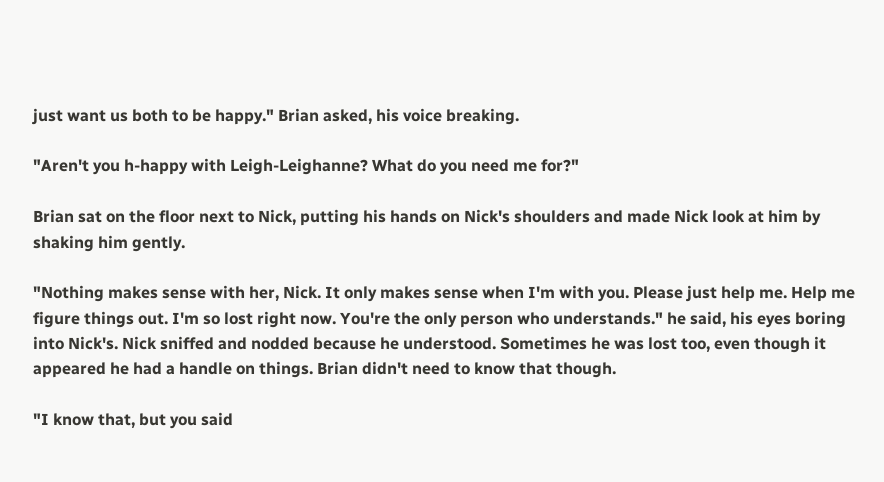just want us both to be happy." Brian asked, his voice breaking.

"Aren't you h-happy with Leigh-Leighanne? What do you need me for?"

Brian sat on the floor next to Nick, putting his hands on Nick's shoulders and made Nick look at him by shaking him gently.

"Nothing makes sense with her, Nick. It only makes sense when I'm with you. Please just help me. Help me figure things out. I'm so lost right now. You're the only person who understands." he said, his eyes boring into Nick's. Nick sniffed and nodded because he understood. Sometimes he was lost too, even though it appeared he had a handle on things. Brian didn't need to know that though.

"I know that, but you said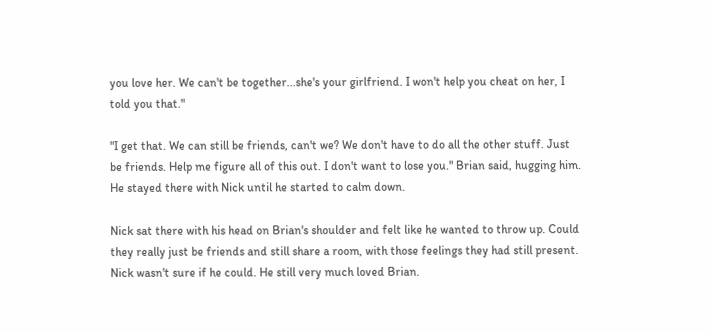you love her. We can't be together...she's your girlfriend. I won't help you cheat on her, I told you that."

"I get that. We can still be friends, can't we? We don't have to do all the other stuff. Just be friends. Help me figure all of this out. I don't want to lose you." Brian said, hugging him. He stayed there with Nick until he started to calm down.

Nick sat there with his head on Brian's shoulder and felt like he wanted to throw up. Could they really just be friends and still share a room, with those feelings they had still present. Nick wasn't sure if he could. He still very much loved Brian.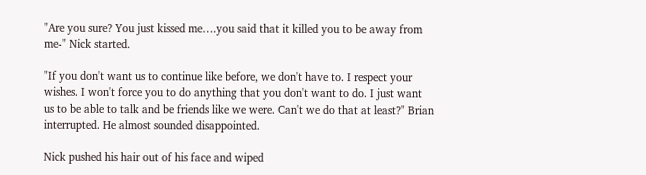"Are you sure? You just kissed me….you said that it killed you to be away from me-" Nick started.

"If you don't want us to continue like before, we don't have to. I respect your wishes. I won't force you to do anything that you don't want to do. I just want us to be able to talk and be friends like we were. Can't we do that at least?" Brian interrupted. He almost sounded disappointed.

Nick pushed his hair out of his face and wiped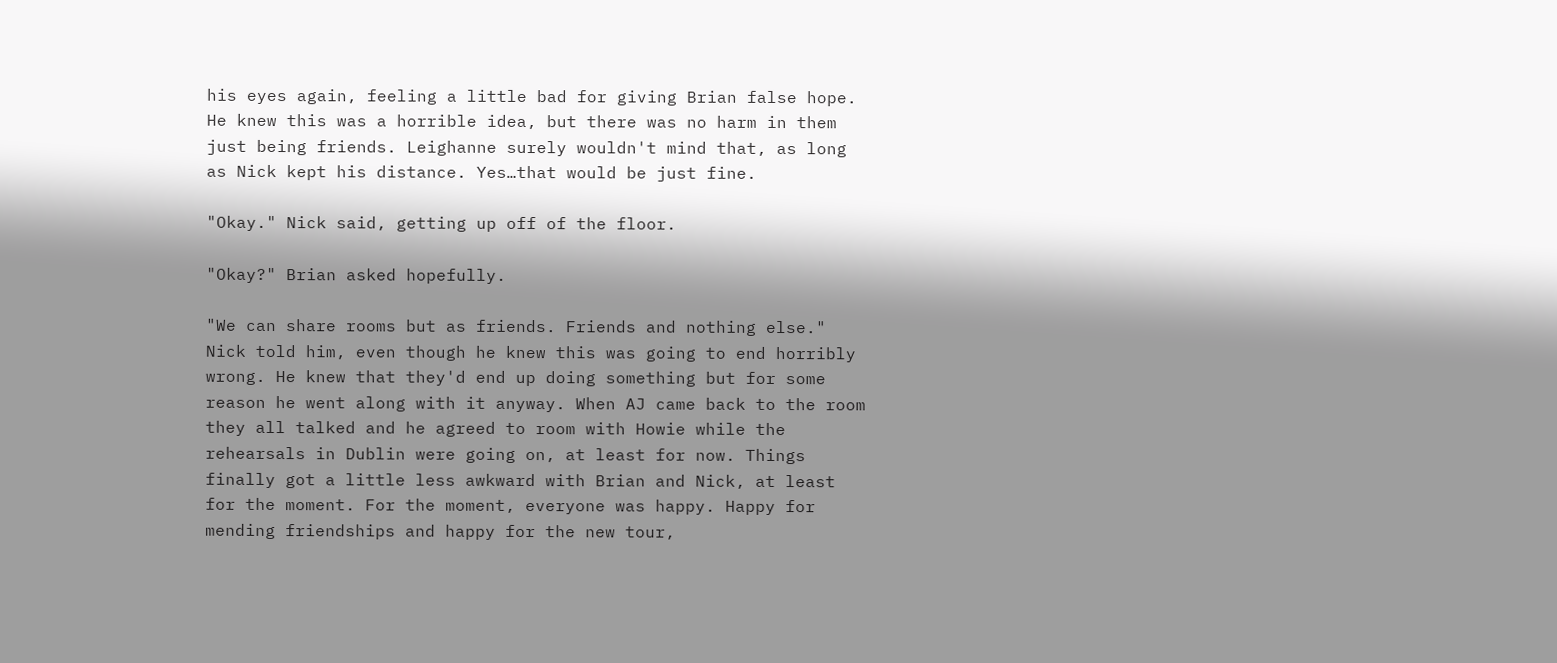his eyes again, feeling a little bad for giving Brian false hope. He knew this was a horrible idea, but there was no harm in them just being friends. Leighanne surely wouldn't mind that, as long as Nick kept his distance. Yes…that would be just fine.

"Okay." Nick said, getting up off of the floor.

"Okay?" Brian asked hopefully.

"We can share rooms but as friends. Friends and nothing else." Nick told him, even though he knew this was going to end horribly wrong. He knew that they'd end up doing something but for some reason he went along with it anyway. When AJ came back to the room they all talked and he agreed to room with Howie while the rehearsals in Dublin were going on, at least for now. Things finally got a little less awkward with Brian and Nick, at least for the moment. For the moment, everyone was happy. Happy for mending friendships and happy for the new tour,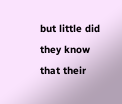but little did they know that their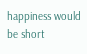happiness would be short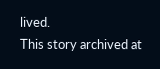lived.
This story archived at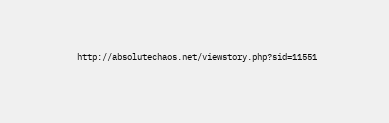http://absolutechaos.net/viewstory.php?sid=11551